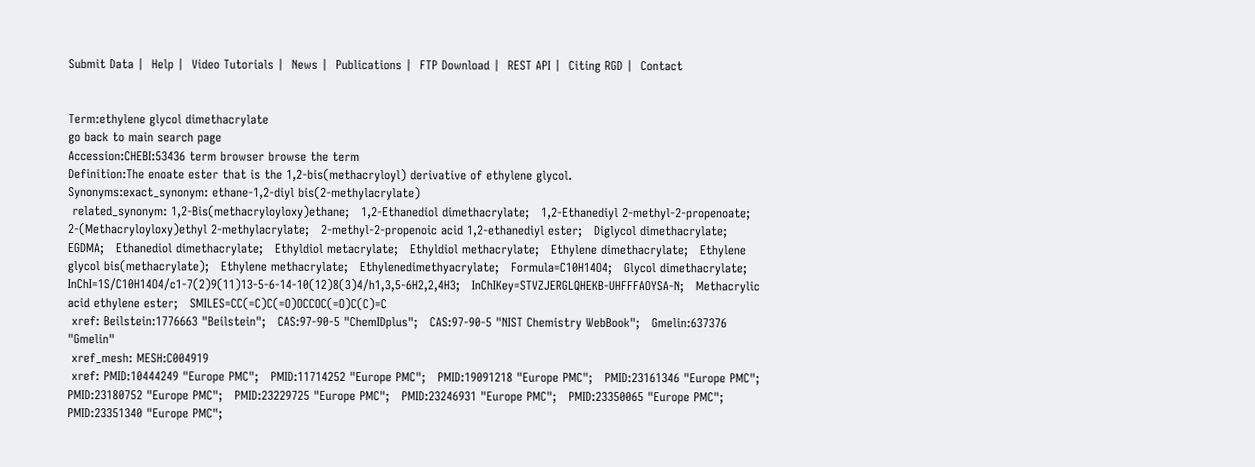Submit Data |  Help |  Video Tutorials |  News |  Publications |  FTP Download |  REST API |  Citing RGD |  Contact


Term:ethylene glycol dimethacrylate
go back to main search page
Accession:CHEBI:53436 term browser browse the term
Definition:The enoate ester that is the 1,2-bis(methacryloyl) derivative of ethylene glycol.
Synonyms:exact_synonym: ethane-1,2-diyl bis(2-methylacrylate)
 related_synonym: 1,2-Bis(methacryloyloxy)ethane;   1,2-Ethanediol dimethacrylate;   1,2-Ethanediyl 2-methyl-2-propenoate;   2-(Methacryloyloxy)ethyl 2-methylacrylate;   2-methyl-2-propenoic acid 1,2-ethanediyl ester;   Diglycol dimethacrylate;   EGDMA;   Ethanediol dimethacrylate;   Ethyldiol metacrylate;   Ethyldiol methacrylate;   Ethylene dimethacrylate;   Ethylene glycol bis(methacrylate);   Ethylene methacrylate;   Ethylenedimethyacrylate;   Formula=C10H14O4;   Glycol dimethacrylate;   InChI=1S/C10H14O4/c1-7(2)9(11)13-5-6-14-10(12)8(3)4/h1,3,5-6H2,2,4H3;   InChIKey=STVZJERGLQHEKB-UHFFFAOYSA-N;   Methacrylic acid ethylene ester;   SMILES=CC(=C)C(=O)OCCOC(=O)C(C)=C
 xref: Beilstein:1776663 "Beilstein";   CAS:97-90-5 "ChemIDplus";   CAS:97-90-5 "NIST Chemistry WebBook";   Gmelin:637376 "Gmelin"
 xref_mesh: MESH:C004919
 xref: PMID:10444249 "Europe PMC";   PMID:11714252 "Europe PMC";   PMID:19091218 "Europe PMC";   PMID:23161346 "Europe PMC";   PMID:23180752 "Europe PMC";   PMID:23229725 "Europe PMC";   PMID:23246931 "Europe PMC";   PMID:23350065 "Europe PMC";   PMID:23351340 "Europe PMC";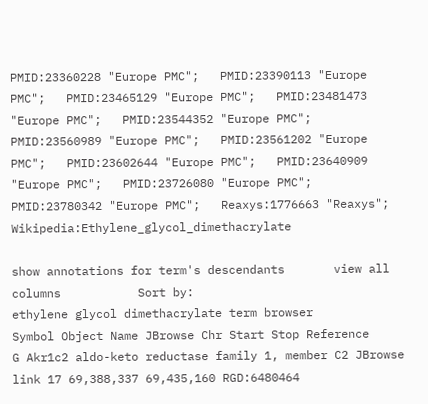PMID:23360228 "Europe PMC";   PMID:23390113 "Europe PMC";   PMID:23465129 "Europe PMC";   PMID:23481473 "Europe PMC";   PMID:23544352 "Europe PMC";   PMID:23560989 "Europe PMC";   PMID:23561202 "Europe PMC";   PMID:23602644 "Europe PMC";   PMID:23640909 "Europe PMC";   PMID:23726080 "Europe PMC";   PMID:23780342 "Europe PMC";   Reaxys:1776663 "Reaxys";   Wikipedia:Ethylene_glycol_dimethacrylate

show annotations for term's descendants       view all columns           Sort by:
ethylene glycol dimethacrylate term browser
Symbol Object Name JBrowse Chr Start Stop Reference
G Akr1c2 aldo-keto reductase family 1, member C2 JBrowse link 17 69,388,337 69,435,160 RGD:6480464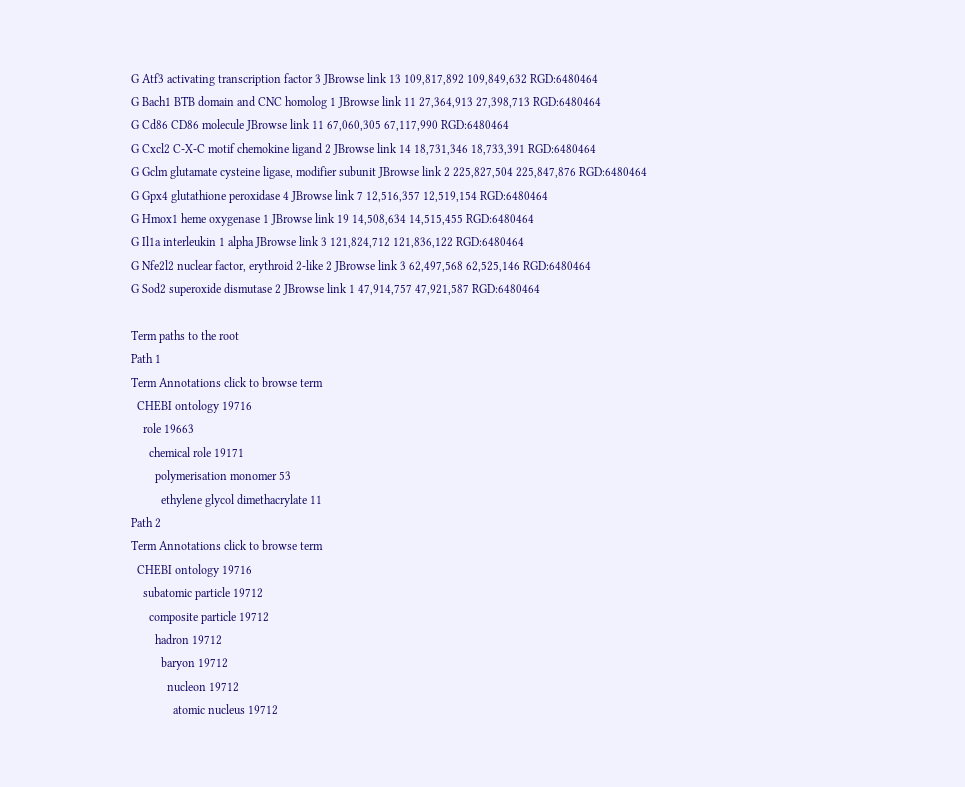G Atf3 activating transcription factor 3 JBrowse link 13 109,817,892 109,849,632 RGD:6480464
G Bach1 BTB domain and CNC homolog 1 JBrowse link 11 27,364,913 27,398,713 RGD:6480464
G Cd86 CD86 molecule JBrowse link 11 67,060,305 67,117,990 RGD:6480464
G Cxcl2 C-X-C motif chemokine ligand 2 JBrowse link 14 18,731,346 18,733,391 RGD:6480464
G Gclm glutamate cysteine ligase, modifier subunit JBrowse link 2 225,827,504 225,847,876 RGD:6480464
G Gpx4 glutathione peroxidase 4 JBrowse link 7 12,516,357 12,519,154 RGD:6480464
G Hmox1 heme oxygenase 1 JBrowse link 19 14,508,634 14,515,455 RGD:6480464
G Il1a interleukin 1 alpha JBrowse link 3 121,824,712 121,836,122 RGD:6480464
G Nfe2l2 nuclear factor, erythroid 2-like 2 JBrowse link 3 62,497,568 62,525,146 RGD:6480464
G Sod2 superoxide dismutase 2 JBrowse link 1 47,914,757 47,921,587 RGD:6480464

Term paths to the root
Path 1
Term Annotations click to browse term
  CHEBI ontology 19716
    role 19663
      chemical role 19171
        polymerisation monomer 53
          ethylene glycol dimethacrylate 11
Path 2
Term Annotations click to browse term
  CHEBI ontology 19716
    subatomic particle 19712
      composite particle 19712
        hadron 19712
          baryon 19712
            nucleon 19712
              atomic nucleus 19712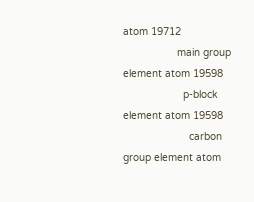atom 19712
                  main group element atom 19598
                    p-block element atom 19598
                      carbon group element atom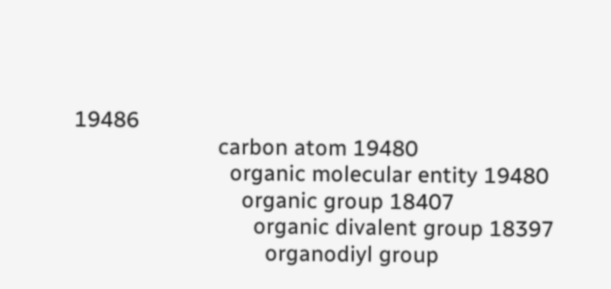19486
                        carbon atom 19480
                          organic molecular entity 19480
                            organic group 18407
                              organic divalent group 18397
                                organodiyl group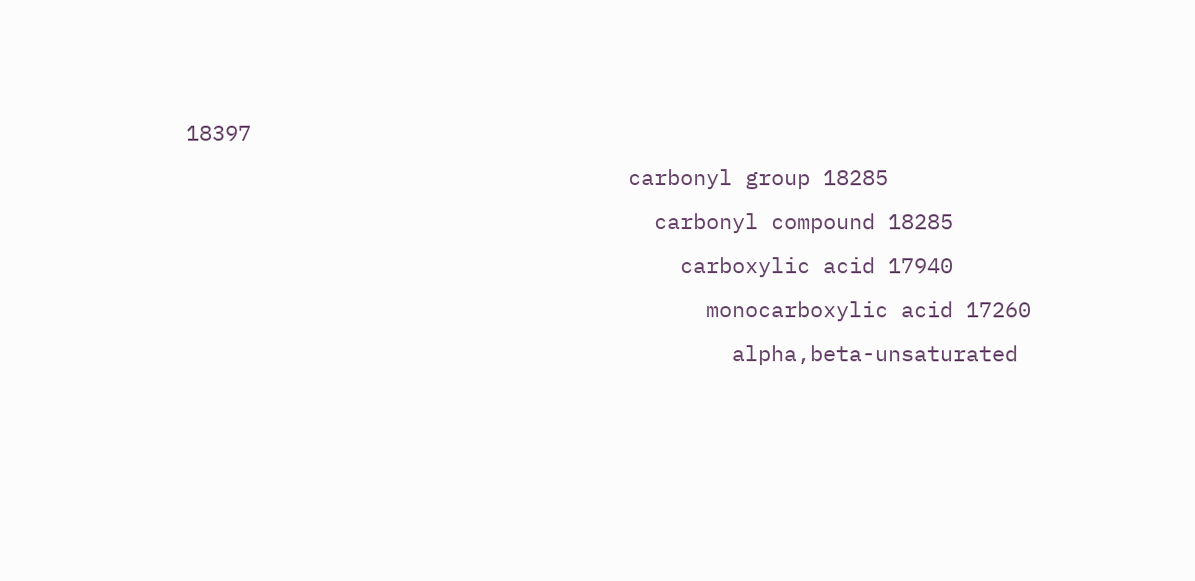18397
                                  carbonyl group 18285
                                    carbonyl compound 18285
                                      carboxylic acid 17940
                                        monocarboxylic acid 17260
                                          alpha,beta-unsaturated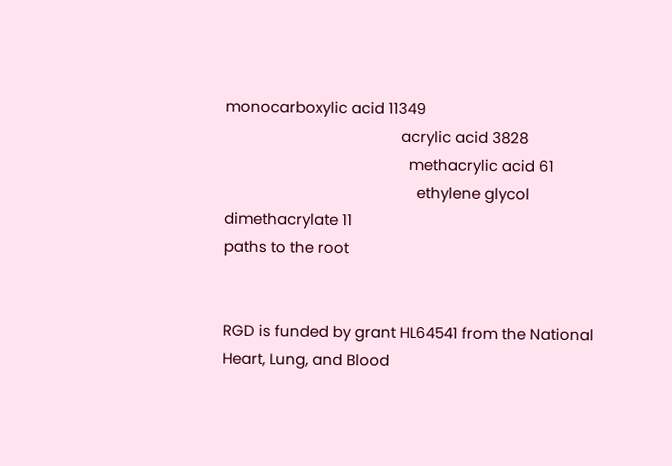monocarboxylic acid 11349
                                            acrylic acid 3828
                                              methacrylic acid 61
                                                ethylene glycol dimethacrylate 11
paths to the root


RGD is funded by grant HL64541 from the National Heart, Lung, and Blood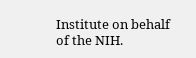Institute on behalf of the NIH.